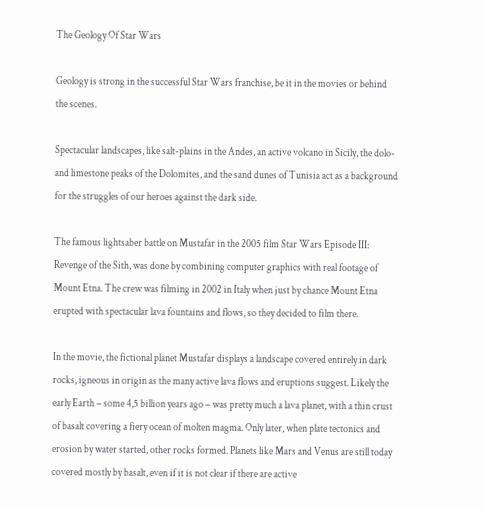The Geology Of Star Wars

Geology is strong in the successful Star Wars franchise, be it in the movies or behind the scenes.

Spectacular landscapes, like salt-plains in the Andes, an active volcano in Sicily, the dolo- and limestone peaks of the Dolomites, and the sand dunes of Tunisia act as a background for the struggles of our heroes against the dark side.

The famous lightsaber battle on Mustafar in the 2005 film Star Wars Episode III: Revenge of the Sith, was done by combining computer graphics with real footage of Mount Etna. The crew was filming in 2002 in Italy when just by chance Mount Etna erupted with spectacular lava fountains and flows, so they decided to film there.

In the movie, the fictional planet Mustafar displays a landscape covered entirely in dark rocks, igneous in origin as the many active lava flows and eruptions suggest. Likely the early Earth – some 4,5 billion years ago – was pretty much a lava planet, with a thin crust of basalt covering a fiery ocean of molten magma. Only later, when plate tectonics and erosion by water started, other rocks formed. Planets like Mars and Venus are still today covered mostly by basalt, even if it is not clear if there are active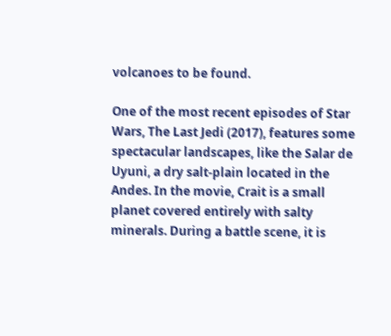volcanoes to be found.

One of the most recent episodes of Star Wars, The Last Jedi (2017), features some spectacular landscapes, like the Salar de Uyuni, a dry salt-plain located in the Andes. In the movie, Crait is a small planet covered entirely with salty minerals. During a battle scene, it is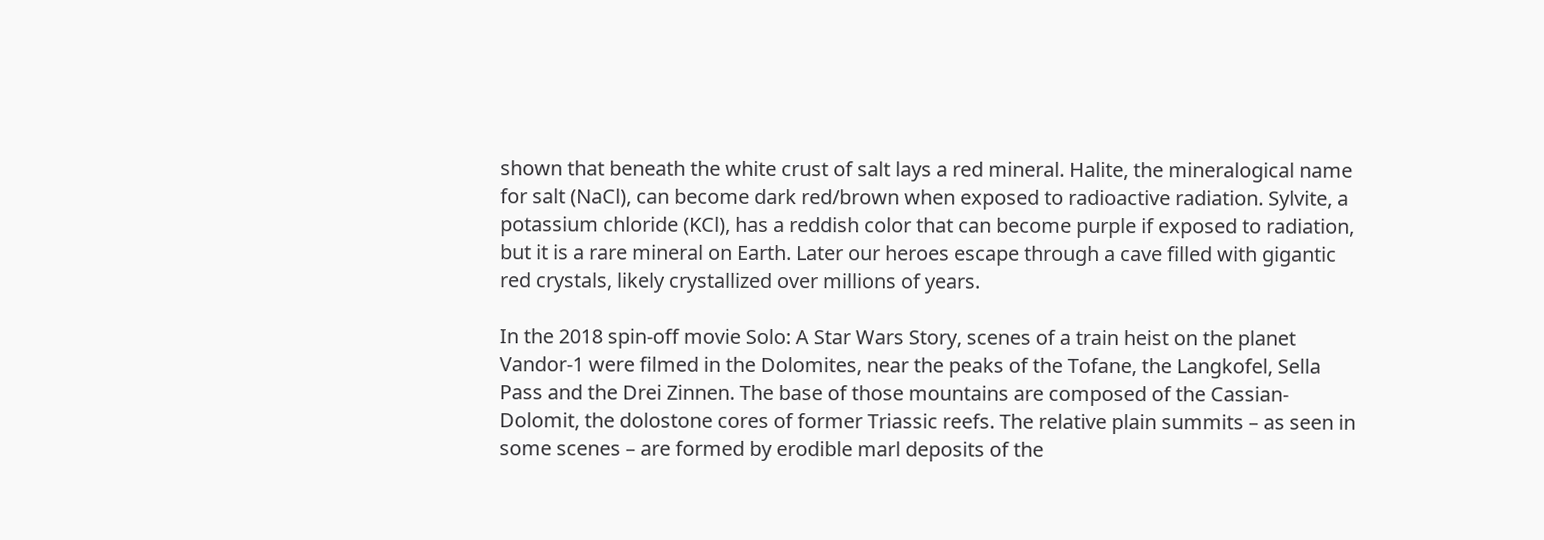shown that beneath the white crust of salt lays a red mineral. Halite, the mineralogical name for salt (NaCl), can become dark red/brown when exposed to radioactive radiation. Sylvite, a potassium chloride (KCl), has a reddish color that can become purple if exposed to radiation, but it is a rare mineral on Earth. Later our heroes escape through a cave filled with gigantic red crystals, likely crystallized over millions of years.

In the 2018 spin-off movie Solo: A Star Wars Story, scenes of a train heist on the planet Vandor-1 were filmed in the Dolomites, near the peaks of the Tofane, the Langkofel, Sella Pass and the Drei Zinnen. The base of those mountains are composed of the Cassian-Dolomit, the dolostone cores of former Triassic reefs. The relative plain summits – as seen in some scenes – are formed by erodible marl deposits of the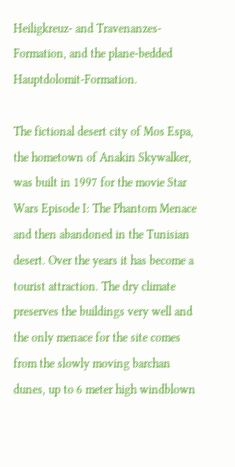Heiligkreuz- and Travenanzes-Formation, and the plane-bedded Hauptdolomit-Formation.

The fictional desert city of Mos Espa, the hometown of Anakin Skywalker, was built in 1997 for the movie Star Wars Episode I: The Phantom Menace and then abandoned in the Tunisian desert. Over the years it has become a tourist attraction. The dry climate preserves the buildings very well and the only menace for the site comes from the slowly moving barchan dunes, up to 6 meter high windblown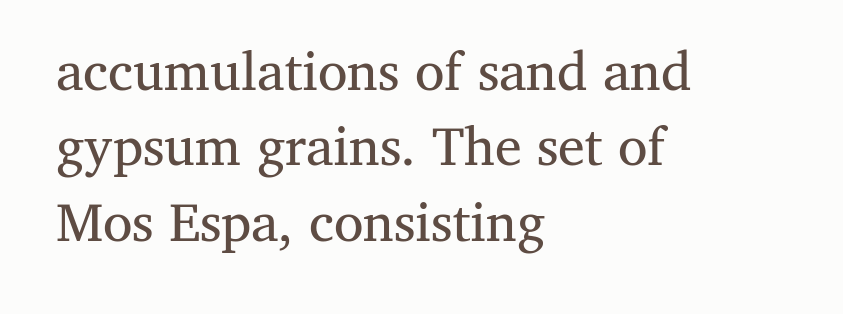accumulations of sand and gypsum grains. The set of Mos Espa, consisting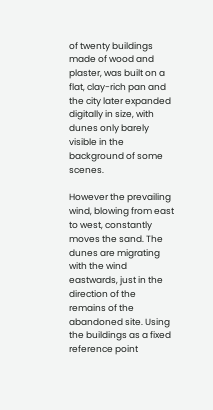of twenty buildings made of wood and plaster, was built on a flat, clay-rich pan and the city later expanded digitally in size, with dunes only barely visible in the background of some scenes.

However the prevailing wind, blowing from east to west, constantly moves the sand. The dunes are migrating with the wind eastwards, just in the direction of the remains of the abandoned site. Using the buildings as a fixed reference point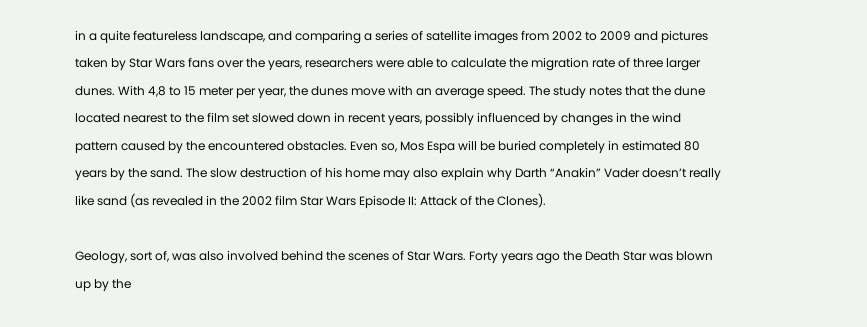in a quite featureless landscape, and comparing a series of satellite images from 2002 to 2009 and pictures taken by Star Wars fans over the years, researchers were able to calculate the migration rate of three larger dunes. With 4,8 to 15 meter per year, the dunes move with an average speed. The study notes that the dune located nearest to the film set slowed down in recent years, possibly influenced by changes in the wind pattern caused by the encountered obstacles. Even so, Mos Espa will be buried completely in estimated 80 years by the sand. The slow destruction of his home may also explain why Darth “Anakin” Vader doesn’t really like sand (as revealed in the 2002 film Star Wars Episode II: Attack of the Clones).

Geology, sort of, was also involved behind the scenes of Star Wars. Forty years ago the Death Star was blown up by the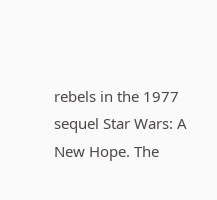rebels in the 1977 sequel Star Wars: A New Hope. The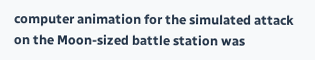computer animation for the simulated attack on the Moon-sized battle station was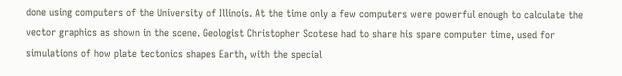done using computers of the University of Illinois. At the time only a few computers were powerful enough to calculate the vector graphics as shown in the scene. Geologist Christopher Scotese had to share his spare computer time, used for simulations of how plate tectonics shapes Earth, with the special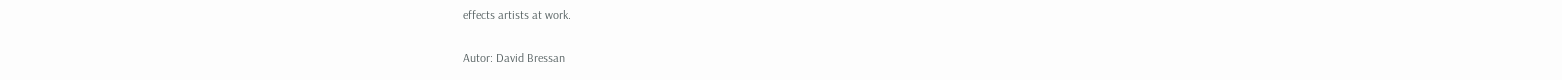effects artists at work.

Autor: David Bressan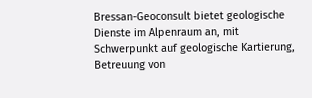Bressan-Geoconsult bietet geologische Dienste im Alpenraum an, mit Schwerpunkt auf geologische Kartierung, Betreuung von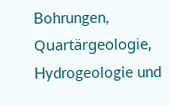Bohrungen, Quartärgeologie, Hydrogeologie und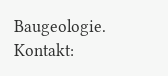Baugeologie. Kontakt: